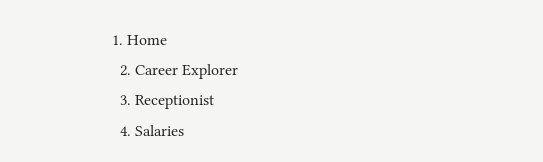1. Home
  2. Career Explorer
  3. Receptionist
  4. Salaries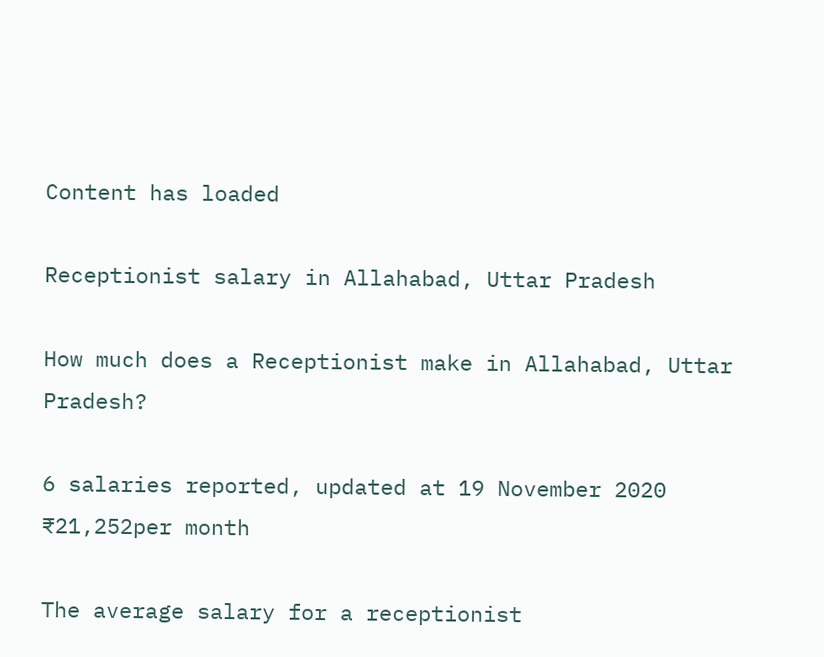Content has loaded

Receptionist salary in Allahabad, Uttar Pradesh

How much does a Receptionist make in Allahabad, Uttar Pradesh?

6 salaries reported, updated at 19 November 2020
₹21,252per month

The average salary for a receptionist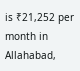is ₹21,252 per month in Allahabad,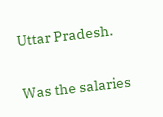Uttar Pradesh.

Was the salaries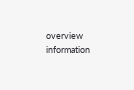overview information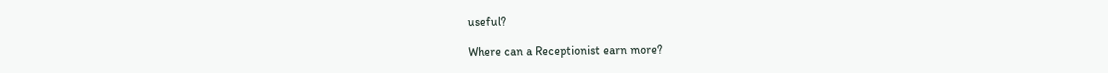useful?

Where can a Receptionist earn more?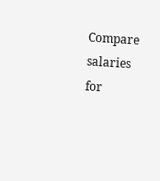Compare salaries for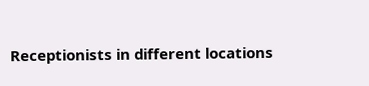Receptionists in different locations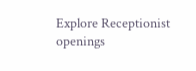Explore Receptionist openings